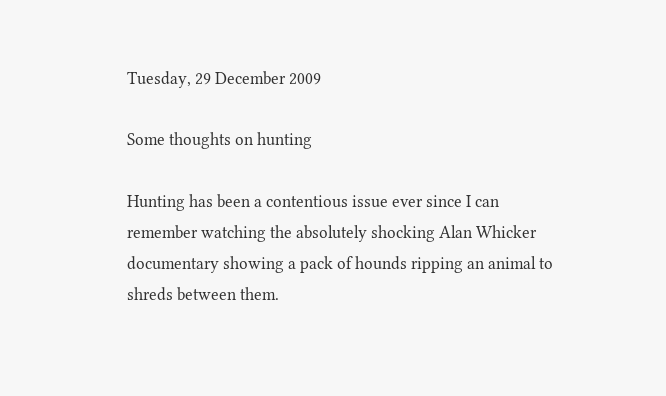Tuesday, 29 December 2009

Some thoughts on hunting

Hunting has been a contentious issue ever since I can remember watching the absolutely shocking Alan Whicker documentary showing a pack of hounds ripping an animal to shreds between them.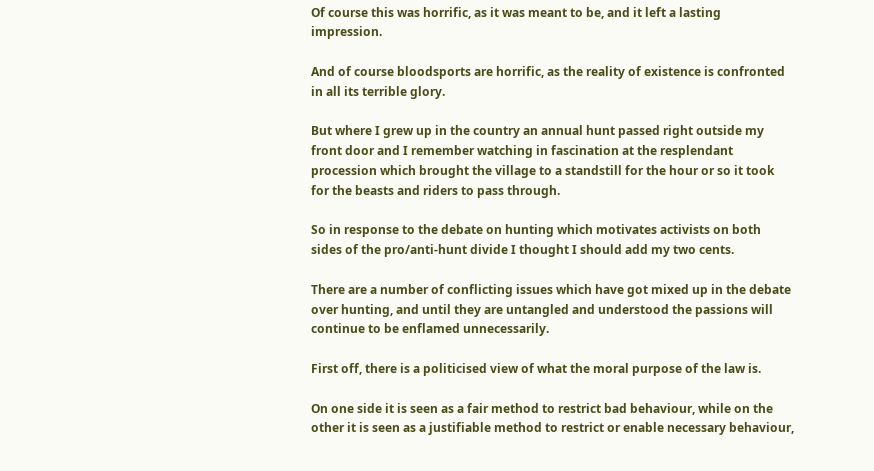Of course this was horrific, as it was meant to be, and it left a lasting impression.

And of course bloodsports are horrific, as the reality of existence is confronted in all its terrible glory.

But where I grew up in the country an annual hunt passed right outside my front door and I remember watching in fascination at the resplendant procession which brought the village to a standstill for the hour or so it took for the beasts and riders to pass through.

So in response to the debate on hunting which motivates activists on both sides of the pro/anti-hunt divide I thought I should add my two cents.

There are a number of conflicting issues which have got mixed up in the debate over hunting, and until they are untangled and understood the passions will continue to be enflamed unnecessarily.

First off, there is a politicised view of what the moral purpose of the law is.

On one side it is seen as a fair method to restrict bad behaviour, while on the other it is seen as a justifiable method to restrict or enable necessary behaviour,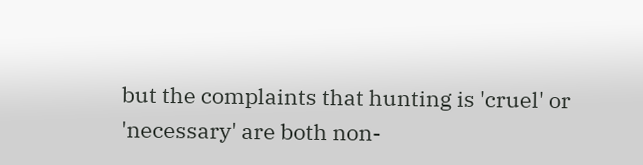but the complaints that hunting is 'cruel' or 'necessary' are both non-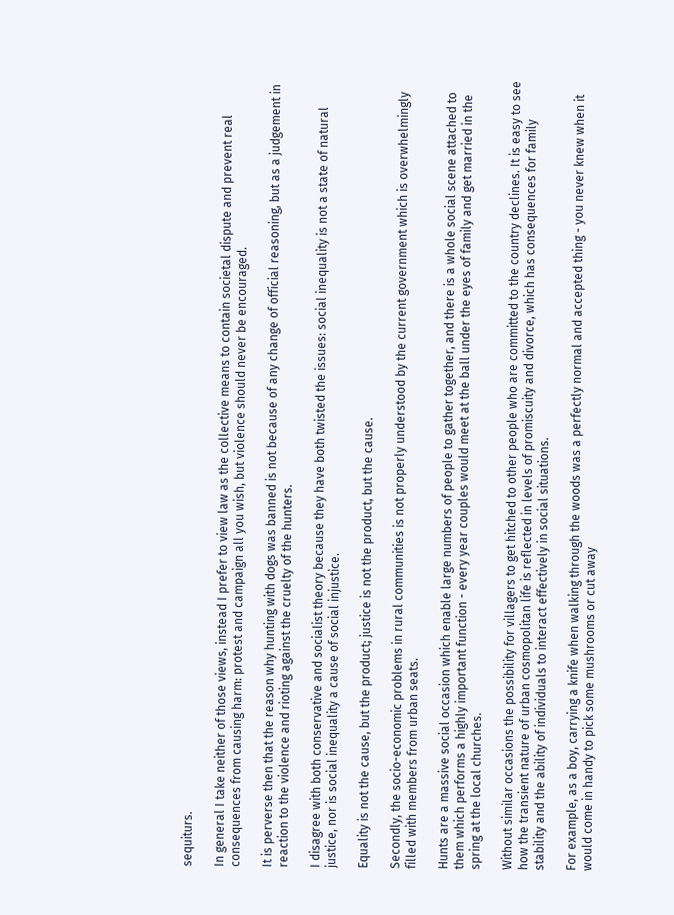sequiturs.

In general I take neither of those views, instead I prefer to view law as the collective means to contain societal dispute and prevent real consequences from causing harm: protest and campaign all you wish, but violence should never be encouraged.

It is perverse then that the reason why hunting with dogs was banned is not because of any change of official reasoning, but as a judgement in reaction to the violence and rioting against the cruelty of the hunters.

I disagree with both conservative and socialist theory because they have both twisted the issues: social inequality is not a state of natural justice, nor is social inequality a cause of social injustice.

Equality is not the cause, but the product; justice is not the product, but the cause.

Secondly, the socio-economic problems in rural communities is not properly understood by the current government which is overwhelmingly filled with members from urban seats.

Hunts are a massive social occasion which enable large numbers of people to gather together, and there is a whole social scene attached to them which performs a highly important function - every year couples would meet at the ball under the eyes of family and get married in the spring at the local churches.

Without similar occasions the possibility for villagers to get hitched to other people who are committed to the country declines. It is easy to see how the transient nature of urban cosmopolitan life is reflected in levels of promiscuity and divorce, which has consequences for family stability and the ability of individuals to interact effectively in social situations.

For example, as a boy, carrying a knife when walking through the woods was a perfectly normal and accepted thing - you never knew when it would come in handy to pick some mushrooms or cut away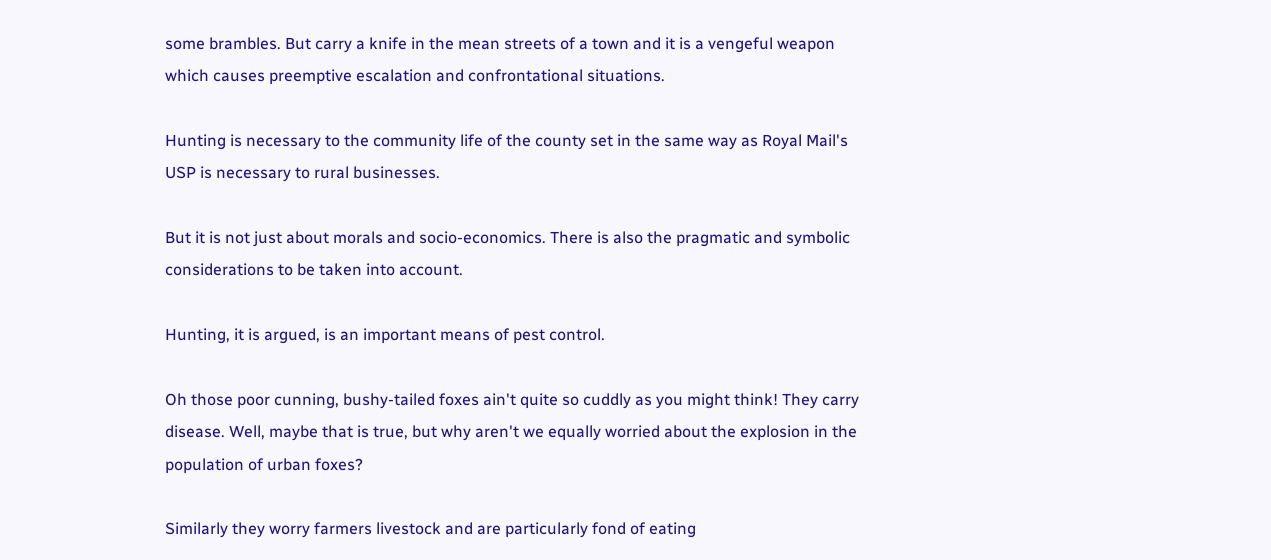some brambles. But carry a knife in the mean streets of a town and it is a vengeful weapon which causes preemptive escalation and confrontational situations.

Hunting is necessary to the community life of the county set in the same way as Royal Mail's USP is necessary to rural businesses.

But it is not just about morals and socio-economics. There is also the pragmatic and symbolic considerations to be taken into account.

Hunting, it is argued, is an important means of pest control.

Oh those poor cunning, bushy-tailed foxes ain't quite so cuddly as you might think! They carry disease. Well, maybe that is true, but why aren't we equally worried about the explosion in the population of urban foxes?

Similarly they worry farmers livestock and are particularly fond of eating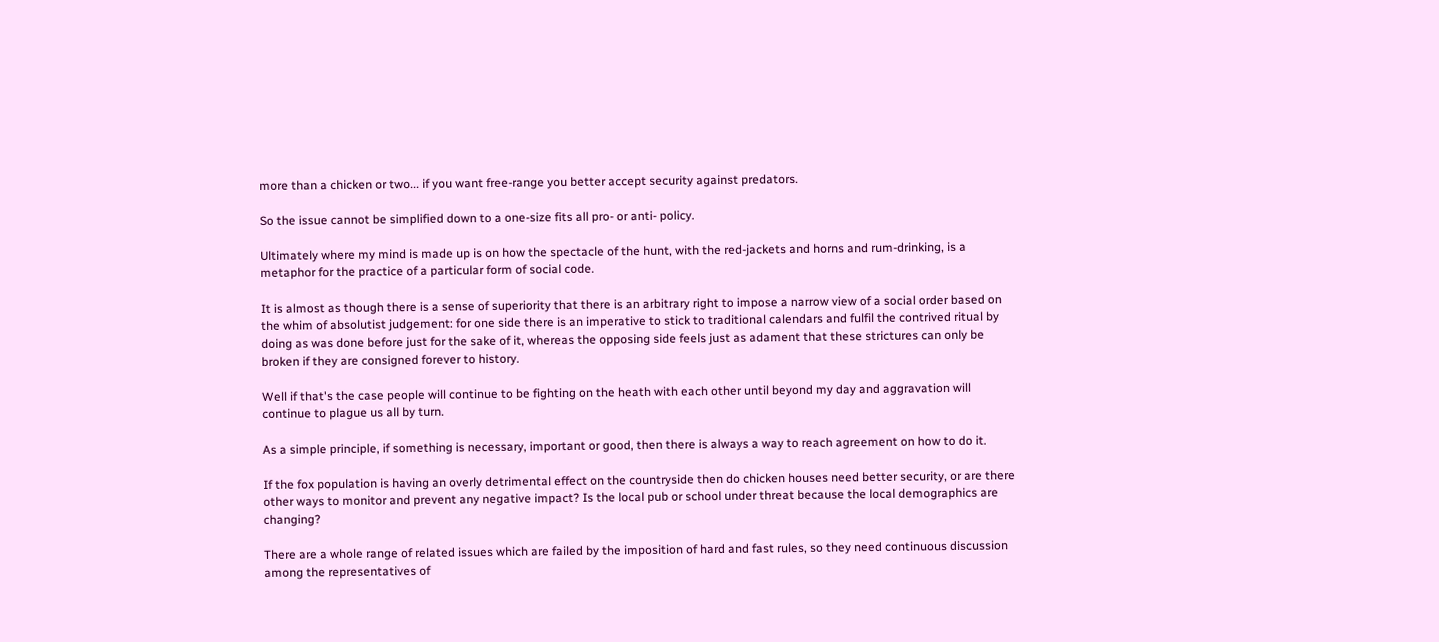more than a chicken or two... if you want free-range you better accept security against predators.

So the issue cannot be simplified down to a one-size fits all pro- or anti- policy.

Ultimately where my mind is made up is on how the spectacle of the hunt, with the red-jackets and horns and rum-drinking, is a metaphor for the practice of a particular form of social code.

It is almost as though there is a sense of superiority that there is an arbitrary right to impose a narrow view of a social order based on the whim of absolutist judgement: for one side there is an imperative to stick to traditional calendars and fulfil the contrived ritual by doing as was done before just for the sake of it, whereas the opposing side feels just as adament that these strictures can only be broken if they are consigned forever to history.

Well if that's the case people will continue to be fighting on the heath with each other until beyond my day and aggravation will continue to plague us all by turn.

As a simple principle, if something is necessary, important or good, then there is always a way to reach agreement on how to do it.

If the fox population is having an overly detrimental effect on the countryside then do chicken houses need better security, or are there other ways to monitor and prevent any negative impact? Is the local pub or school under threat because the local demographics are changing?

There are a whole range of related issues which are failed by the imposition of hard and fast rules, so they need continuous discussion among the representatives of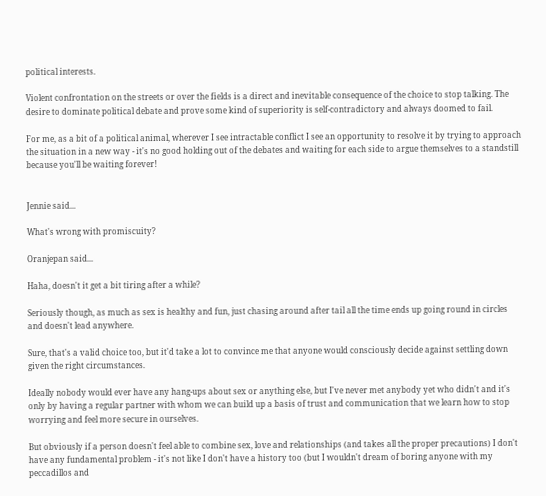political interests.

Violent confrontation on the streets or over the fields is a direct and inevitable consequence of the choice to stop talking. The desire to dominate political debate and prove some kind of superiority is self-contradictory and always doomed to fail.

For me, as a bit of a political animal, wherever I see intractable conflict I see an opportunity to resolve it by trying to approach the situation in a new way - it's no good holding out of the debates and waiting for each side to argue themselves to a standstill because you'll be waiting forever!


Jennie said...

What's wrong with promiscuity?

Oranjepan said...

Haha, doesn't it get a bit tiring after a while?

Seriously though, as much as sex is healthy and fun, just chasing around after tail all the time ends up going round in circles and doesn't lead anywhere.

Sure, that's a valid choice too, but it'd take a lot to convince me that anyone would consciously decide against settling down given the right circumstances.

Ideally nobody would ever have any hang-ups about sex or anything else, but I've never met anybody yet who didn't and it's only by having a regular partner with whom we can build up a basis of trust and communication that we learn how to stop worrying and feel more secure in ourselves.

But obviously if a person doesn't feel able to combine sex, love and relationships (and takes all the proper precautions) I don't have any fundamental problem - it's not like I don't have a history too (but I wouldn't dream of boring anyone with my peccadillos and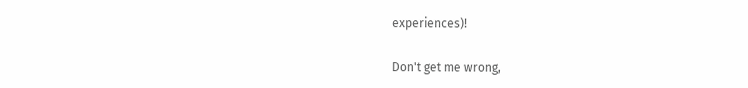experiences)!

Don't get me wrong,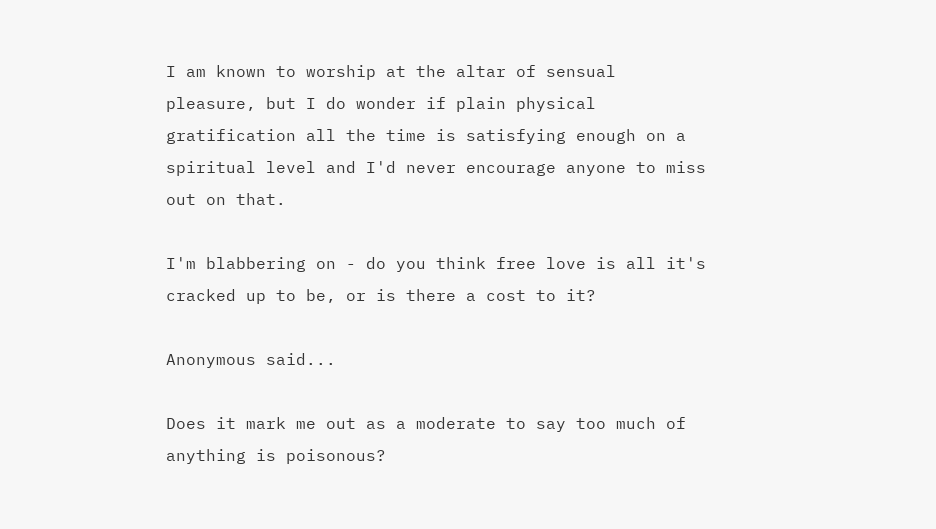I am known to worship at the altar of sensual pleasure, but I do wonder if plain physical gratification all the time is satisfying enough on a spiritual level and I'd never encourage anyone to miss out on that.

I'm blabbering on - do you think free love is all it's cracked up to be, or is there a cost to it?

Anonymous said...

Does it mark me out as a moderate to say too much of anything is poisonous?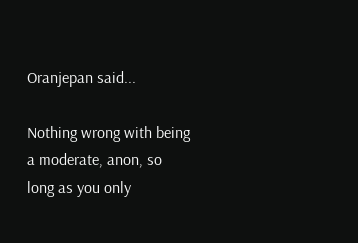Oranjepan said...

Nothing wrong with being a moderate, anon, so long as you only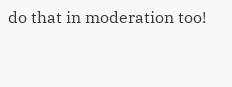do that in moderation too!